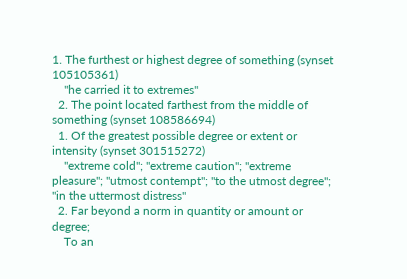1. The furthest or highest degree of something (synset 105105361)
    "he carried it to extremes"
  2. The point located farthest from the middle of something (synset 108586694)
  1. Of the greatest possible degree or extent or intensity (synset 301515272)
    "extreme cold"; "extreme caution"; "extreme pleasure"; "utmost contempt"; "to the utmost degree"; "in the uttermost distress"
  2. Far beyond a norm in quantity or amount or degree;
    To an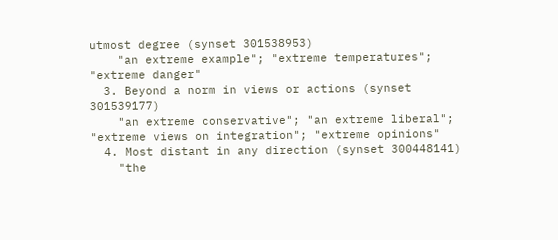utmost degree (synset 301538953)
    "an extreme example"; "extreme temperatures"; "extreme danger"
  3. Beyond a norm in views or actions (synset 301539177)
    "an extreme conservative"; "an extreme liberal"; "extreme views on integration"; "extreme opinions"
  4. Most distant in any direction (synset 300448141)
    "the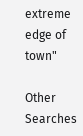extreme edge of town"

Other Searches